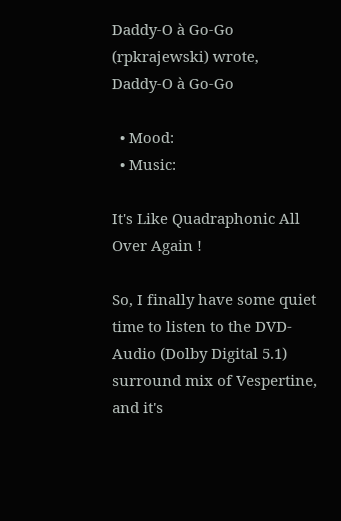Daddy-O à Go-Go (rpkrajewski) wrote,
Daddy-O à Go-Go

  • Mood:
  • Music:

It's Like Quadraphonic All Over Again !

So, I finally have some quiet time to listen to the DVD-Audio (Dolby Digital 5.1) surround mix of Vespertine, and it's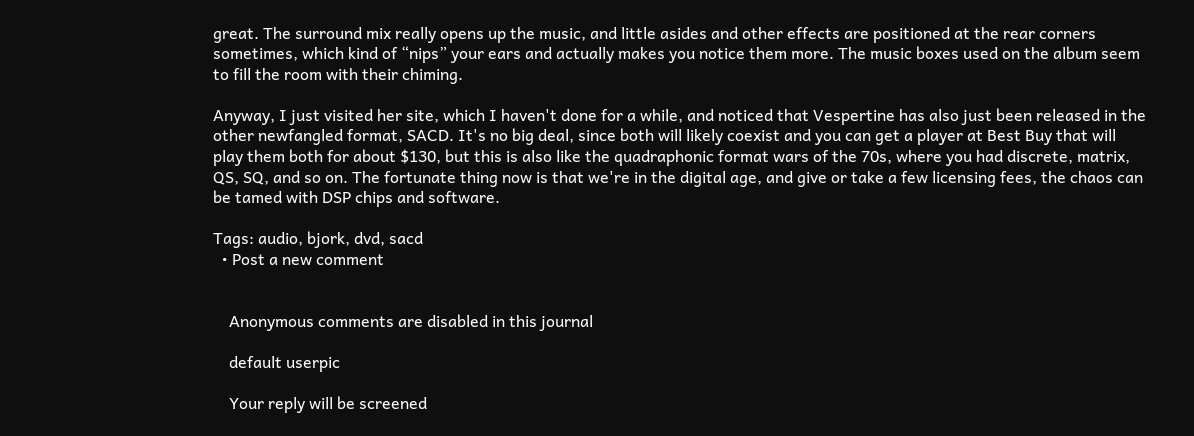great. The surround mix really opens up the music, and little asides and other effects are positioned at the rear corners sometimes, which kind of “nips” your ears and actually makes you notice them more. The music boxes used on the album seem to fill the room with their chiming.

Anyway, I just visited her site, which I haven't done for a while, and noticed that Vespertine has also just been released in the other newfangled format, SACD. It's no big deal, since both will likely coexist and you can get a player at Best Buy that will play them both for about $130, but this is also like the quadraphonic format wars of the 70s, where you had discrete, matrix, QS, SQ, and so on. The fortunate thing now is that we're in the digital age, and give or take a few licensing fees, the chaos can be tamed with DSP chips and software.

Tags: audio, bjork, dvd, sacd
  • Post a new comment


    Anonymous comments are disabled in this journal

    default userpic

    Your reply will be screened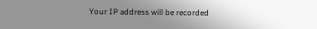Your IP address will be recorded